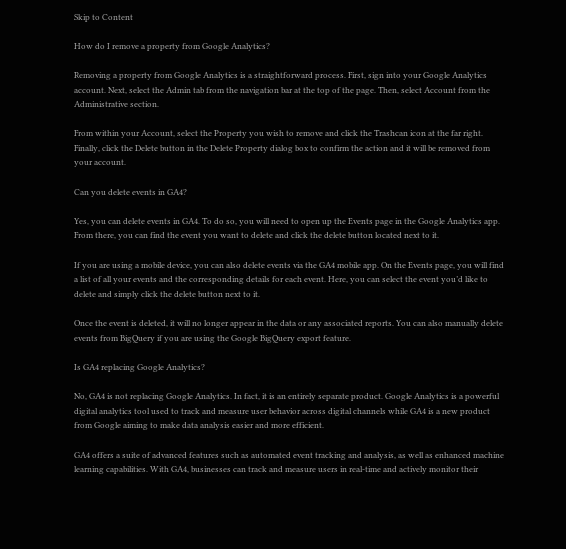Skip to Content

How do I remove a property from Google Analytics?

Removing a property from Google Analytics is a straightforward process. First, sign into your Google Analytics account. Next, select the Admin tab from the navigation bar at the top of the page. Then, select Account from the Administrative section.

From within your Account, select the Property you wish to remove and click the Trashcan icon at the far right. Finally, click the Delete button in the Delete Property dialog box to confirm the action and it will be removed from your account.

Can you delete events in GA4?

Yes, you can delete events in GA4. To do so, you will need to open up the Events page in the Google Analytics app. From there, you can find the event you want to delete and click the delete button located next to it.

If you are using a mobile device, you can also delete events via the GA4 mobile app. On the Events page, you will find a list of all your events and the corresponding details for each event. Here, you can select the event you’d like to delete and simply click the delete button next to it.

Once the event is deleted, it will no longer appear in the data or any associated reports. You can also manually delete events from BigQuery if you are using the Google BigQuery export feature.

Is GA4 replacing Google Analytics?

No, GA4 is not replacing Google Analytics. In fact, it is an entirely separate product. Google Analytics is a powerful digital analytics tool used to track and measure user behavior across digital channels while GA4 is a new product from Google aiming to make data analysis easier and more efficient.

GA4 offers a suite of advanced features such as automated event tracking and analysis, as well as enhanced machine learning capabilities. With GA4, businesses can track and measure users in real-time and actively monitor their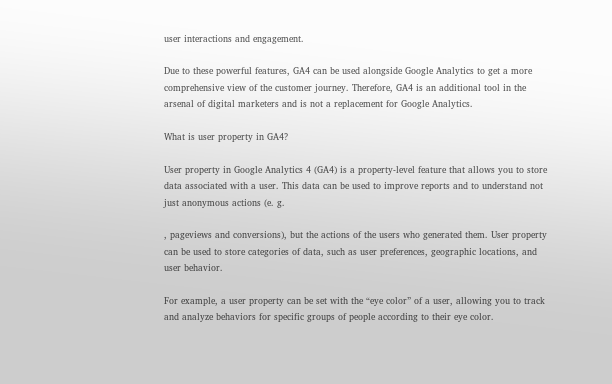user interactions and engagement.

Due to these powerful features, GA4 can be used alongside Google Analytics to get a more comprehensive view of the customer journey. Therefore, GA4 is an additional tool in the arsenal of digital marketers and is not a replacement for Google Analytics.

What is user property in GA4?

User property in Google Analytics 4 (GA4) is a property-level feature that allows you to store data associated with a user. This data can be used to improve reports and to understand not just anonymous actions (e. g.

, pageviews and conversions), but the actions of the users who generated them. User property can be used to store categories of data, such as user preferences, geographic locations, and user behavior.

For example, a user property can be set with the “eye color” of a user, allowing you to track and analyze behaviors for specific groups of people according to their eye color.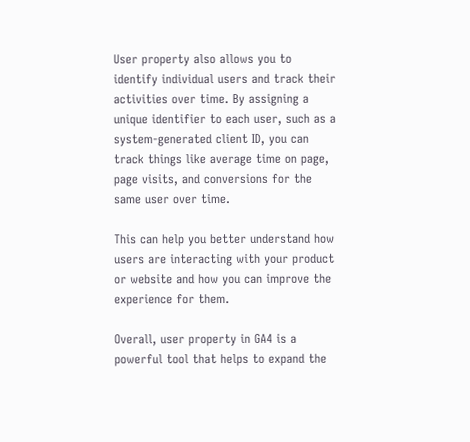User property also allows you to identify individual users and track their activities over time. By assigning a unique identifier to each user, such as a system-generated client ID, you can track things like average time on page, page visits, and conversions for the same user over time.

This can help you better understand how users are interacting with your product or website and how you can improve the experience for them.

Overall, user property in GA4 is a powerful tool that helps to expand the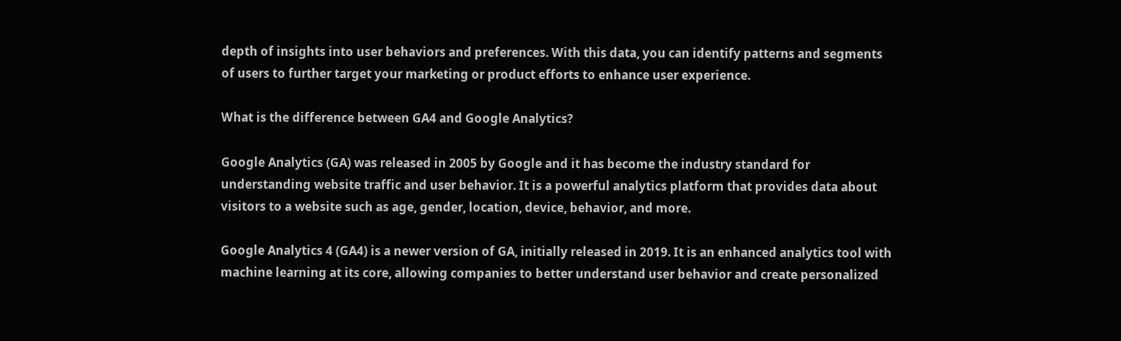depth of insights into user behaviors and preferences. With this data, you can identify patterns and segments of users to further target your marketing or product efforts to enhance user experience.

What is the difference between GA4 and Google Analytics?

Google Analytics (GA) was released in 2005 by Google and it has become the industry standard for understanding website traffic and user behavior. It is a powerful analytics platform that provides data about visitors to a website such as age, gender, location, device, behavior, and more.

Google Analytics 4 (GA4) is a newer version of GA, initially released in 2019. It is an enhanced analytics tool with machine learning at its core, allowing companies to better understand user behavior and create personalized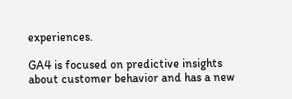experiences.

GA4 is focused on predictive insights about customer behavior and has a new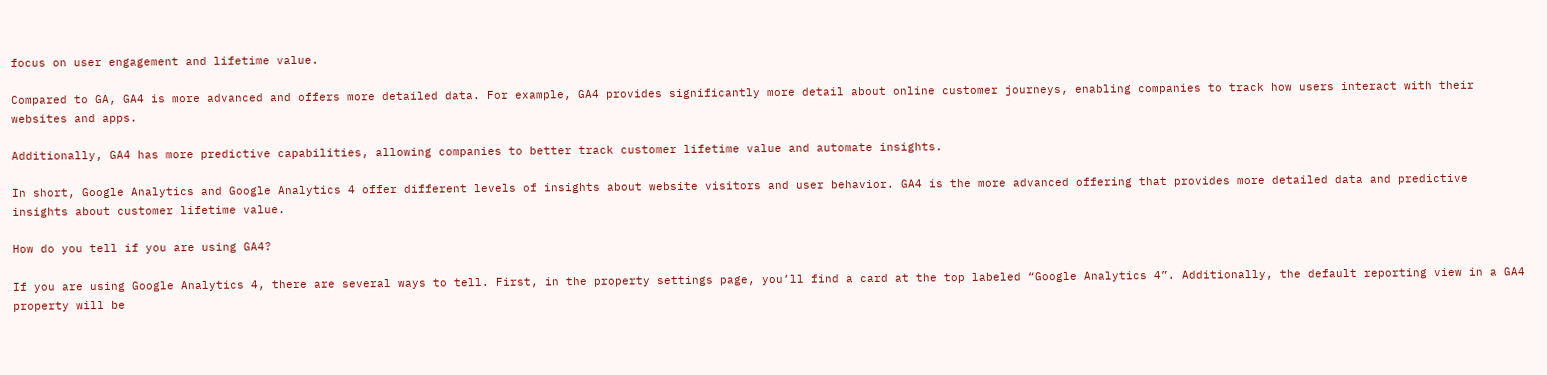focus on user engagement and lifetime value.

Compared to GA, GA4 is more advanced and offers more detailed data. For example, GA4 provides significantly more detail about online customer journeys, enabling companies to track how users interact with their websites and apps.

Additionally, GA4 has more predictive capabilities, allowing companies to better track customer lifetime value and automate insights.

In short, Google Analytics and Google Analytics 4 offer different levels of insights about website visitors and user behavior. GA4 is the more advanced offering that provides more detailed data and predictive insights about customer lifetime value.

How do you tell if you are using GA4?

If you are using Google Analytics 4, there are several ways to tell. First, in the property settings page, you’ll find a card at the top labeled “Google Analytics 4”. Additionally, the default reporting view in a GA4 property will be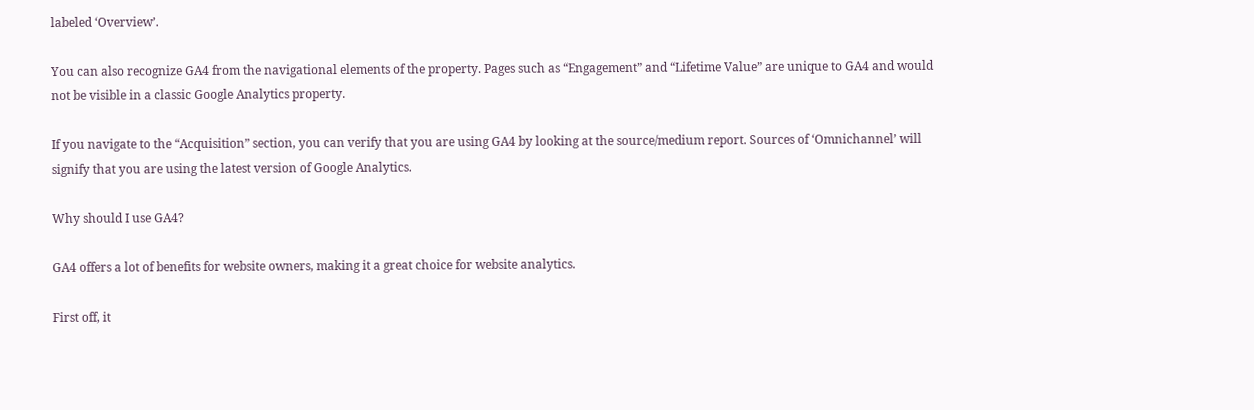labeled ‘Overview’.

You can also recognize GA4 from the navigational elements of the property. Pages such as “Engagement” and “Lifetime Value” are unique to GA4 and would not be visible in a classic Google Analytics property.

If you navigate to the “Acquisition” section, you can verify that you are using GA4 by looking at the source/medium report. Sources of ‘Omnichannel’ will signify that you are using the latest version of Google Analytics.

Why should I use GA4?

GA4 offers a lot of benefits for website owners, making it a great choice for website analytics.

First off, it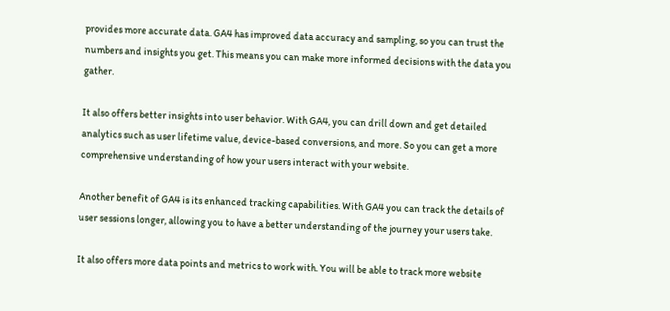provides more accurate data. GA4 has improved data accuracy and sampling, so you can trust the numbers and insights you get. This means you can make more informed decisions with the data you gather.

It also offers better insights into user behavior. With GA4, you can drill down and get detailed analytics such as user lifetime value, device-based conversions, and more. So you can get a more comprehensive understanding of how your users interact with your website.

Another benefit of GA4 is its enhanced tracking capabilities. With GA4 you can track the details of user sessions longer, allowing you to have a better understanding of the journey your users take.

It also offers more data points and metrics to work with. You will be able to track more website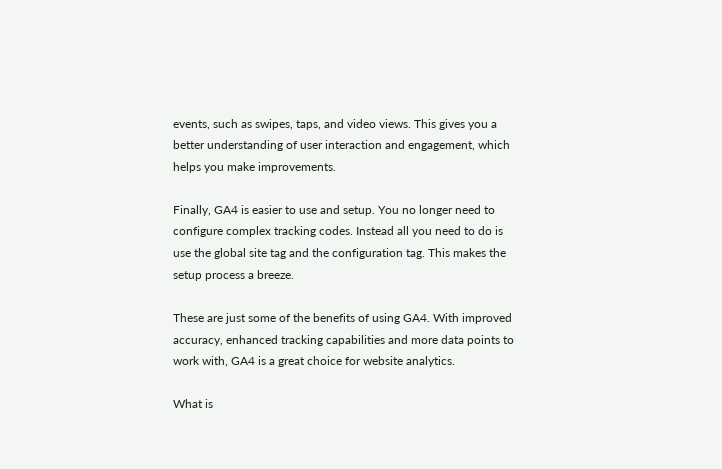events, such as swipes, taps, and video views. This gives you a better understanding of user interaction and engagement, which helps you make improvements.

Finally, GA4 is easier to use and setup. You no longer need to configure complex tracking codes. Instead all you need to do is use the global site tag and the configuration tag. This makes the setup process a breeze.

These are just some of the benefits of using GA4. With improved accuracy, enhanced tracking capabilities and more data points to work with, GA4 is a great choice for website analytics.

What is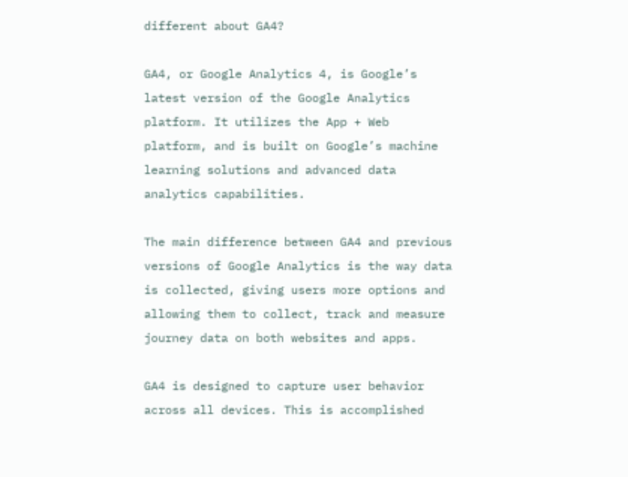different about GA4?

GA4, or Google Analytics 4, is Google’s latest version of the Google Analytics platform. It utilizes the App + Web platform, and is built on Google’s machine learning solutions and advanced data analytics capabilities.

The main difference between GA4 and previous versions of Google Analytics is the way data is collected, giving users more options and allowing them to collect, track and measure journey data on both websites and apps.

GA4 is designed to capture user behavior across all devices. This is accomplished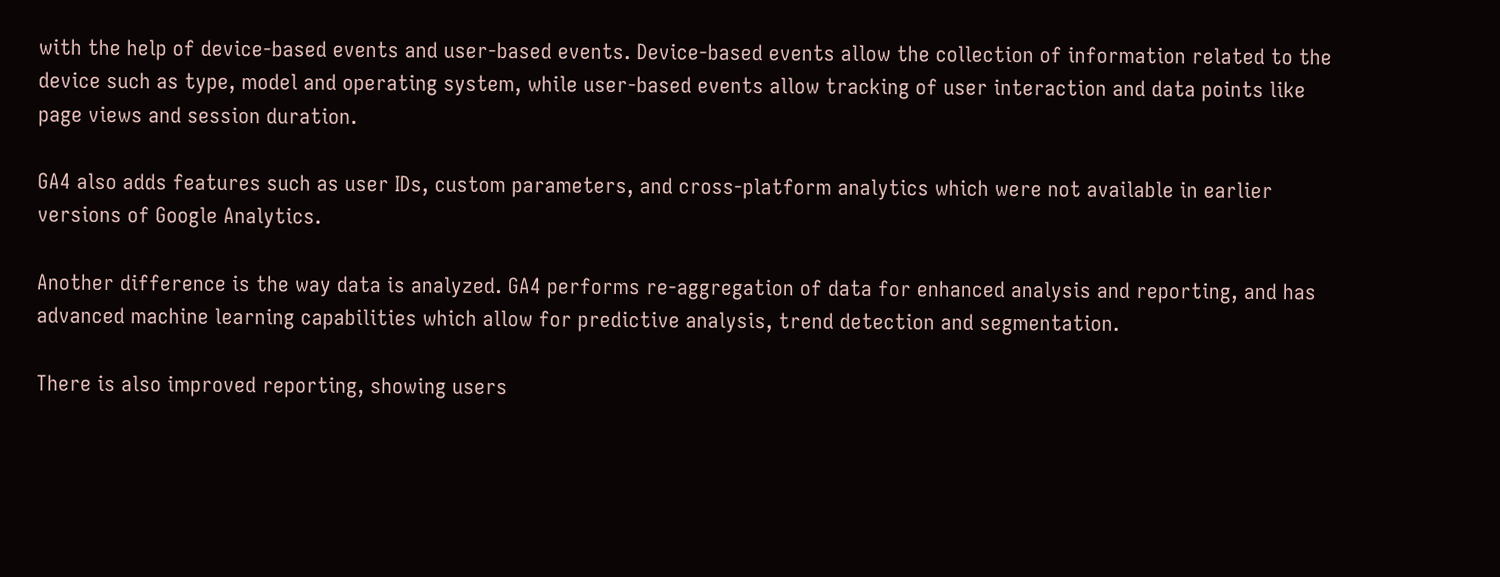with the help of device-based events and user-based events. Device-based events allow the collection of information related to the device such as type, model and operating system, while user-based events allow tracking of user interaction and data points like page views and session duration.

GA4 also adds features such as user IDs, custom parameters, and cross-platform analytics which were not available in earlier versions of Google Analytics.

Another difference is the way data is analyzed. GA4 performs re-aggregation of data for enhanced analysis and reporting, and has advanced machine learning capabilities which allow for predictive analysis, trend detection and segmentation.

There is also improved reporting, showing users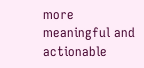more meaningful and actionable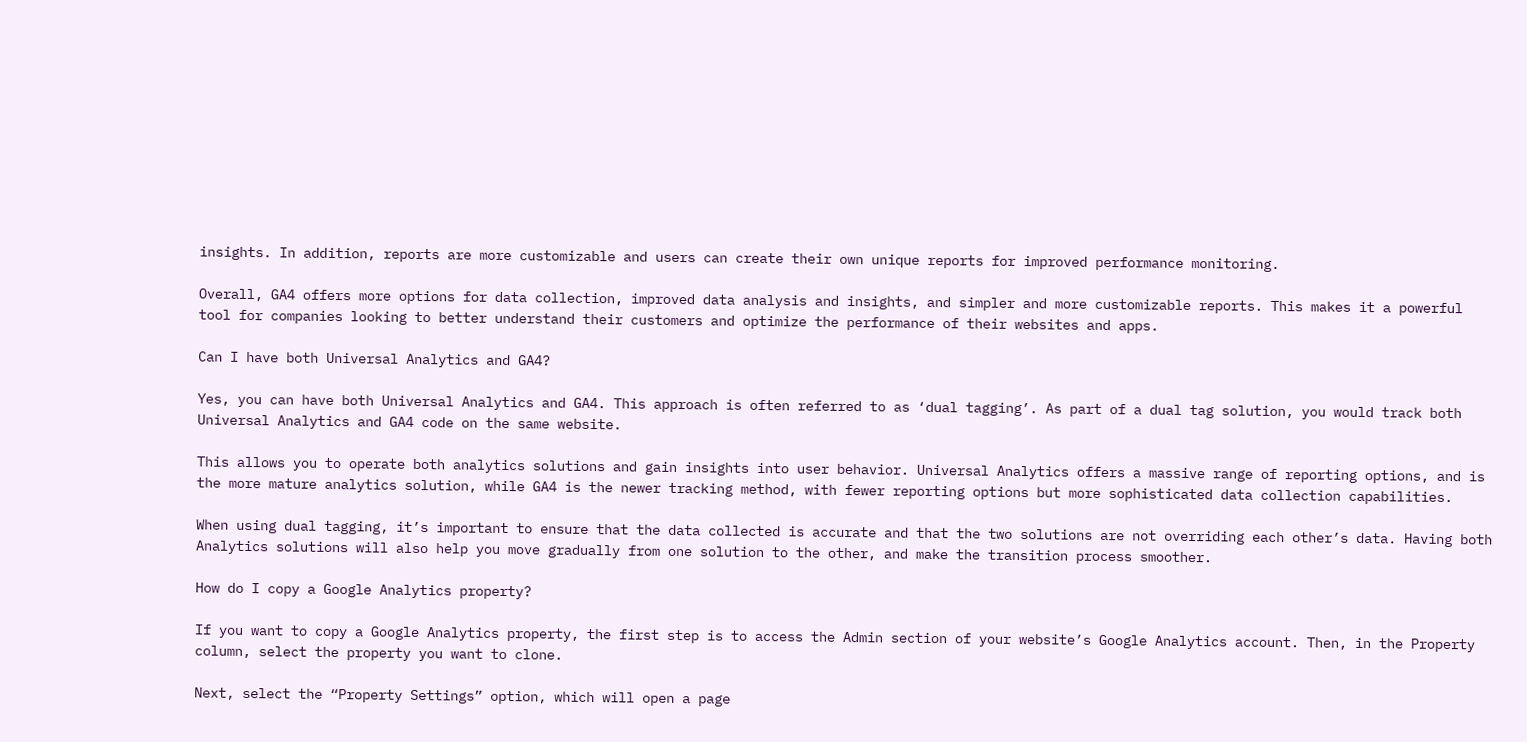insights. In addition, reports are more customizable and users can create their own unique reports for improved performance monitoring.

Overall, GA4 offers more options for data collection, improved data analysis and insights, and simpler and more customizable reports. This makes it a powerful tool for companies looking to better understand their customers and optimize the performance of their websites and apps.

Can I have both Universal Analytics and GA4?

Yes, you can have both Universal Analytics and GA4. This approach is often referred to as ‘dual tagging’. As part of a dual tag solution, you would track both Universal Analytics and GA4 code on the same website.

This allows you to operate both analytics solutions and gain insights into user behavior. Universal Analytics offers a massive range of reporting options, and is the more mature analytics solution, while GA4 is the newer tracking method, with fewer reporting options but more sophisticated data collection capabilities.

When using dual tagging, it’s important to ensure that the data collected is accurate and that the two solutions are not overriding each other’s data. Having both Analytics solutions will also help you move gradually from one solution to the other, and make the transition process smoother.

How do I copy a Google Analytics property?

If you want to copy a Google Analytics property, the first step is to access the Admin section of your website’s Google Analytics account. Then, in the Property column, select the property you want to clone.

Next, select the “Property Settings” option, which will open a page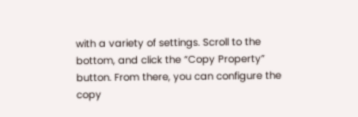with a variety of settings. Scroll to the bottom, and click the “Copy Property” button. From there, you can configure the copy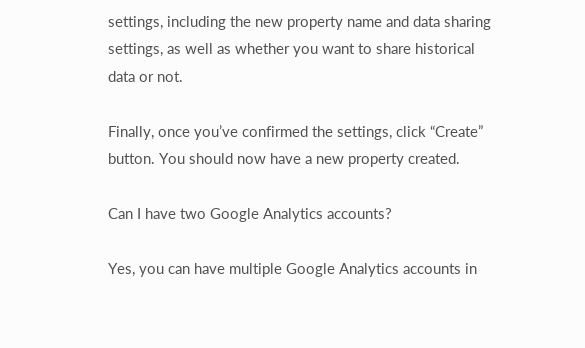settings, including the new property name and data sharing settings, as well as whether you want to share historical data or not.

Finally, once you’ve confirmed the settings, click “Create” button. You should now have a new property created.

Can I have two Google Analytics accounts?

Yes, you can have multiple Google Analytics accounts in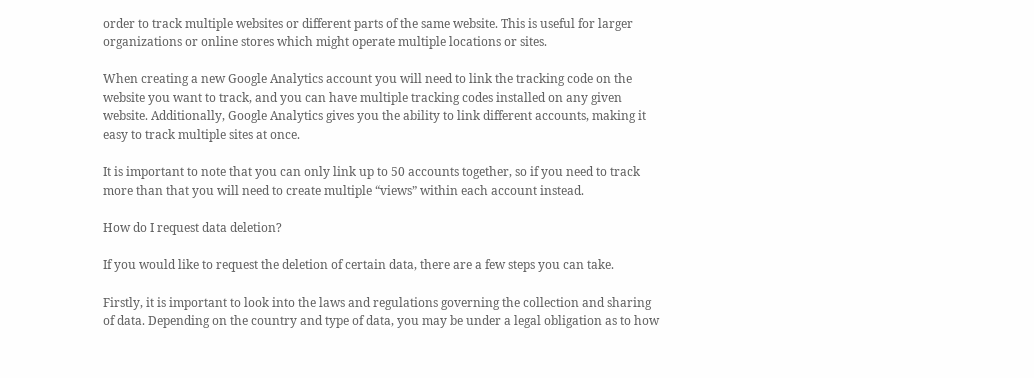order to track multiple websites or different parts of the same website. This is useful for larger organizations or online stores which might operate multiple locations or sites.

When creating a new Google Analytics account you will need to link the tracking code on the website you want to track, and you can have multiple tracking codes installed on any given website. Additionally, Google Analytics gives you the ability to link different accounts, making it easy to track multiple sites at once.

It is important to note that you can only link up to 50 accounts together, so if you need to track more than that you will need to create multiple “views” within each account instead.

How do I request data deletion?

If you would like to request the deletion of certain data, there are a few steps you can take.

Firstly, it is important to look into the laws and regulations governing the collection and sharing of data. Depending on the country and type of data, you may be under a legal obligation as to how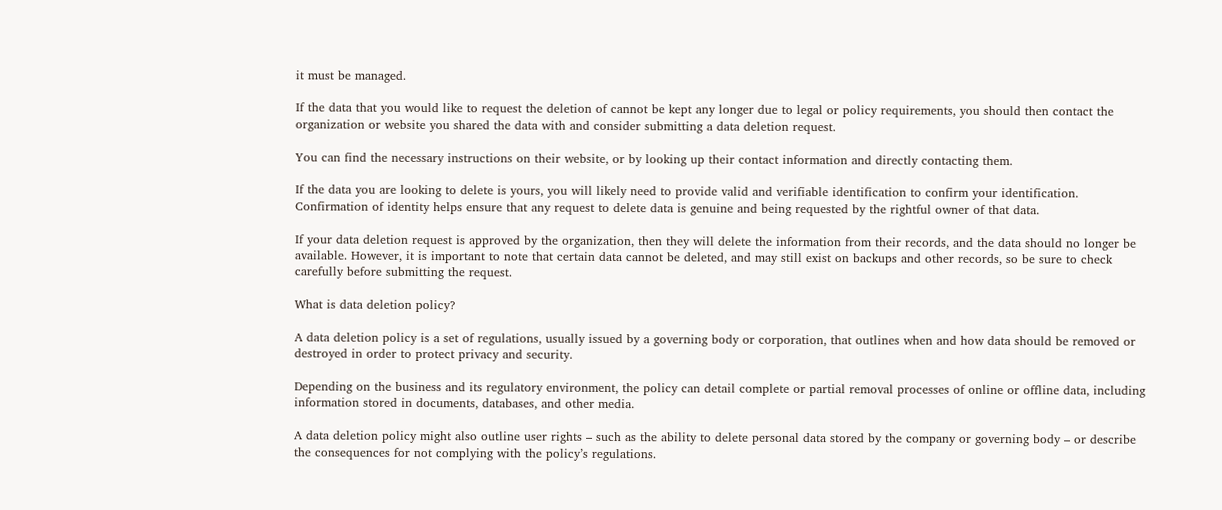it must be managed.

If the data that you would like to request the deletion of cannot be kept any longer due to legal or policy requirements, you should then contact the organization or website you shared the data with and consider submitting a data deletion request.

You can find the necessary instructions on their website, or by looking up their contact information and directly contacting them.

If the data you are looking to delete is yours, you will likely need to provide valid and verifiable identification to confirm your identification. Confirmation of identity helps ensure that any request to delete data is genuine and being requested by the rightful owner of that data.

If your data deletion request is approved by the organization, then they will delete the information from their records, and the data should no longer be available. However, it is important to note that certain data cannot be deleted, and may still exist on backups and other records, so be sure to check carefully before submitting the request.

What is data deletion policy?

A data deletion policy is a set of regulations, usually issued by a governing body or corporation, that outlines when and how data should be removed or destroyed in order to protect privacy and security.

Depending on the business and its regulatory environment, the policy can detail complete or partial removal processes of online or offline data, including information stored in documents, databases, and other media.

A data deletion policy might also outline user rights – such as the ability to delete personal data stored by the company or governing body – or describe the consequences for not complying with the policy’s regulations.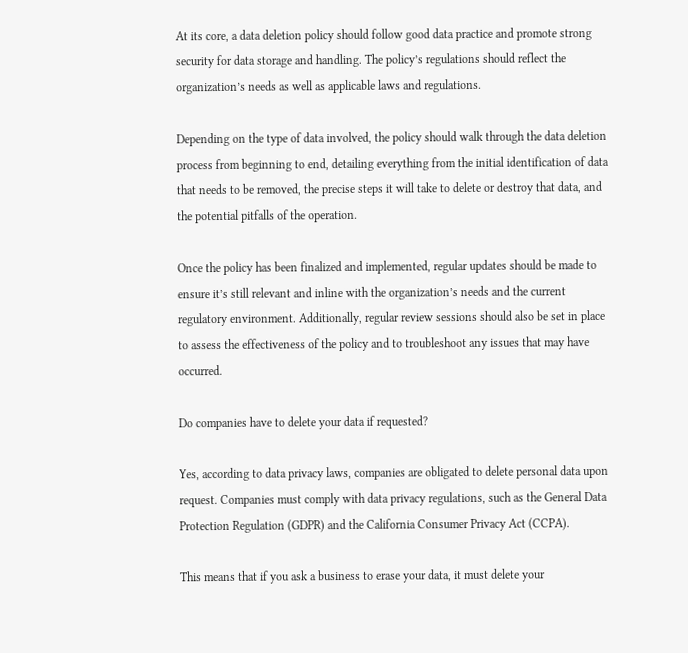At its core, a data deletion policy should follow good data practice and promote strong security for data storage and handling. The policy’s regulations should reflect the organization’s needs as well as applicable laws and regulations.

Depending on the type of data involved, the policy should walk through the data deletion process from beginning to end, detailing everything from the initial identification of data that needs to be removed, the precise steps it will take to delete or destroy that data, and the potential pitfalls of the operation.

Once the policy has been finalized and implemented, regular updates should be made to ensure it’s still relevant and inline with the organization’s needs and the current regulatory environment. Additionally, regular review sessions should also be set in place to assess the effectiveness of the policy and to troubleshoot any issues that may have occurred.

Do companies have to delete your data if requested?

Yes, according to data privacy laws, companies are obligated to delete personal data upon request. Companies must comply with data privacy regulations, such as the General Data Protection Regulation (GDPR) and the California Consumer Privacy Act (CCPA).

This means that if you ask a business to erase your data, it must delete your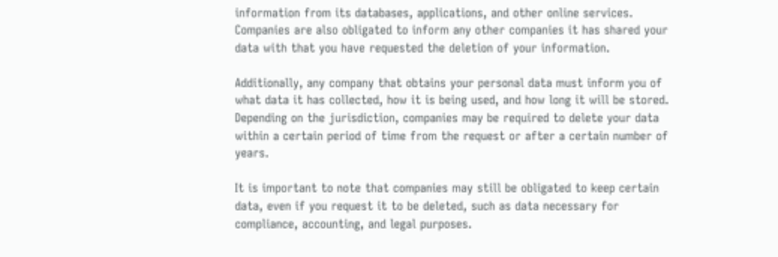information from its databases, applications, and other online services. Companies are also obligated to inform any other companies it has shared your data with that you have requested the deletion of your information.

Additionally, any company that obtains your personal data must inform you of what data it has collected, how it is being used, and how long it will be stored. Depending on the jurisdiction, companies may be required to delete your data within a certain period of time from the request or after a certain number of years.

It is important to note that companies may still be obligated to keep certain data, even if you request it to be deleted, such as data necessary for compliance, accounting, and legal purposes.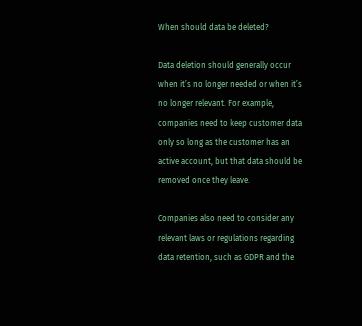When should data be deleted?

Data deletion should generally occur when it’s no longer needed or when it’s no longer relevant. For example, companies need to keep customer data only so long as the customer has an active account, but that data should be removed once they leave.

Companies also need to consider any relevant laws or regulations regarding data retention, such as GDPR and the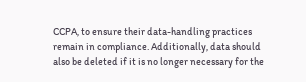CCPA, to ensure their data-handling practices remain in compliance. Additionally, data should also be deleted if it is no longer necessary for the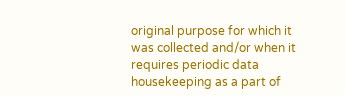original purpose for which it was collected and/or when it requires periodic data housekeeping as a part of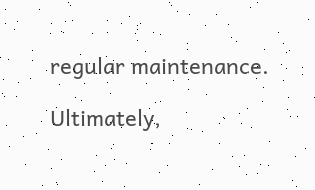regular maintenance.

Ultimately,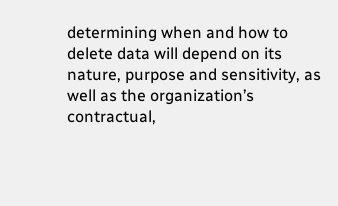determining when and how to delete data will depend on its nature, purpose and sensitivity, as well as the organization’s contractual,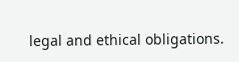legal and ethical obligations.